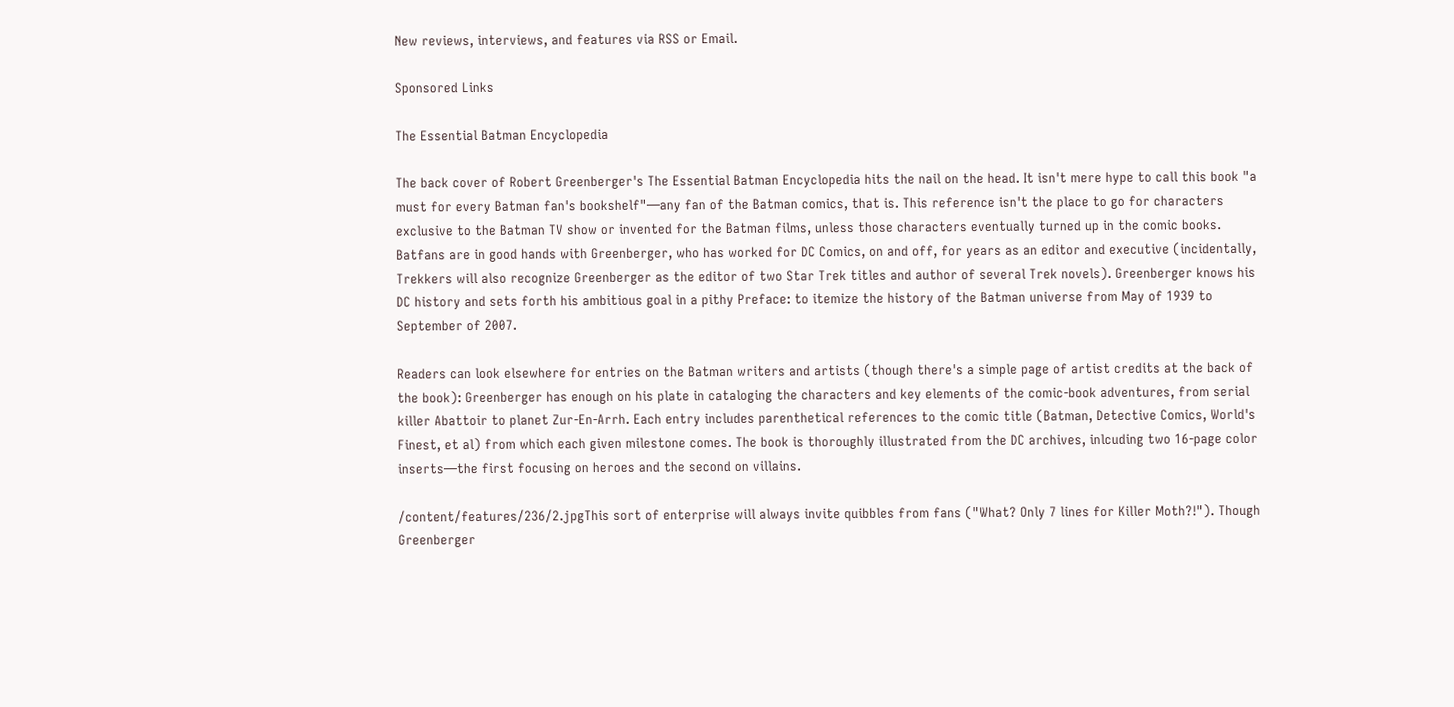New reviews, interviews, and features via RSS or Email.

Sponsored Links

The Essential Batman Encyclopedia

The back cover of Robert Greenberger's The Essential Batman Encyclopedia hits the nail on the head. It isn't mere hype to call this book "a must for every Batman fan's bookshelf"—any fan of the Batman comics, that is. This reference isn't the place to go for characters exclusive to the Batman TV show or invented for the Batman films, unless those characters eventually turned up in the comic books. Batfans are in good hands with Greenberger, who has worked for DC Comics, on and off, for years as an editor and executive (incidentally, Trekkers will also recognize Greenberger as the editor of two Star Trek titles and author of several Trek novels). Greenberger knows his DC history and sets forth his ambitious goal in a pithy Preface: to itemize the history of the Batman universe from May of 1939 to September of 2007.

Readers can look elsewhere for entries on the Batman writers and artists (though there's a simple page of artist credits at the back of the book): Greenberger has enough on his plate in cataloging the characters and key elements of the comic-book adventures, from serial killer Abattoir to planet Zur-En-Arrh. Each entry includes parenthetical references to the comic title (Batman, Detective Comics, World's Finest, et al) from which each given milestone comes. The book is thoroughly illustrated from the DC archives, inlcuding two 16-page color inserts—the first focusing on heroes and the second on villains.

/content/features/236/2.jpgThis sort of enterprise will always invite quibbles from fans ("What? Only 7 lines for Killer Moth?!"). Though Greenberger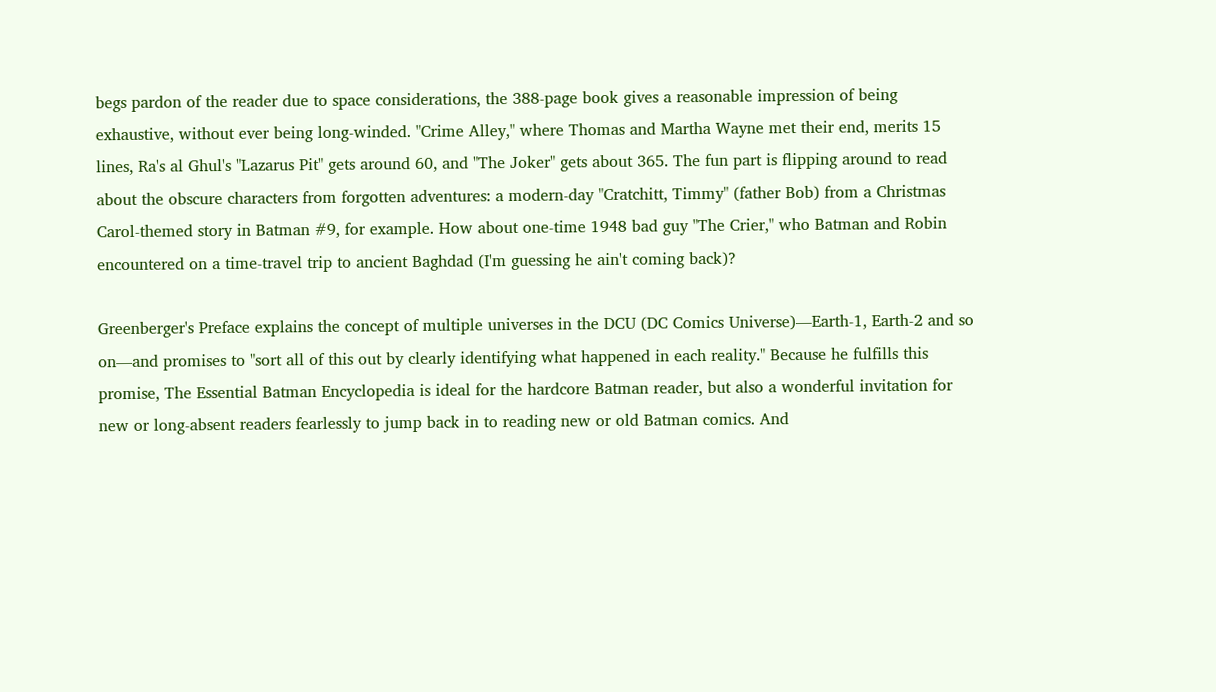begs pardon of the reader due to space considerations, the 388-page book gives a reasonable impression of being exhaustive, without ever being long-winded. "Crime Alley," where Thomas and Martha Wayne met their end, merits 15 lines, Ra's al Ghul's "Lazarus Pit" gets around 60, and "The Joker" gets about 365. The fun part is flipping around to read about the obscure characters from forgotten adventures: a modern-day "Cratchitt, Timmy" (father Bob) from a Christmas Carol-themed story in Batman #9, for example. How about one-time 1948 bad guy "The Crier," who Batman and Robin encountered on a time-travel trip to ancient Baghdad (I'm guessing he ain't coming back)?

Greenberger's Preface explains the concept of multiple universes in the DCU (DC Comics Universe)—Earth-1, Earth-2 and so on—and promises to "sort all of this out by clearly identifying what happened in each reality." Because he fulfills this promise, The Essential Batman Encyclopedia is ideal for the hardcore Batman reader, but also a wonderful invitation for new or long-absent readers fearlessly to jump back in to reading new or old Batman comics. And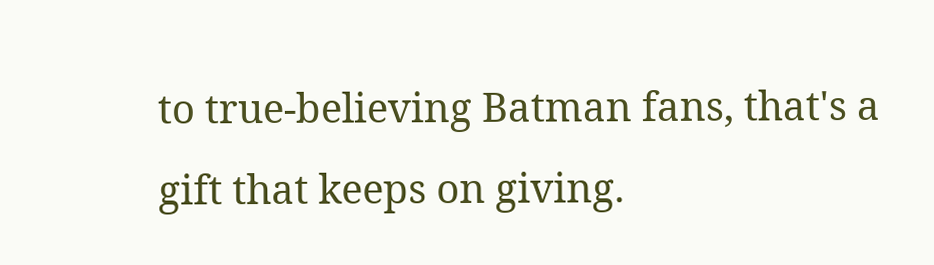to true-believing Batman fans, that's a gift that keeps on giving.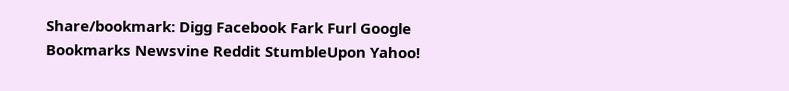Share/bookmark: Digg Facebook Fark Furl Google Bookmarks Newsvine Reddit StumbleUpon Yahoo!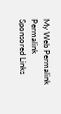My Web Permalink Permalink
Sponsored Links